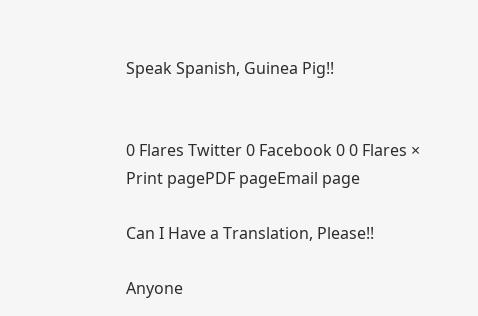Speak Spanish, Guinea Pig!!


0 Flares Twitter 0 Facebook 0 0 Flares ×
Print pagePDF pageEmail page

Can I Have a Translation, Please!!

Anyone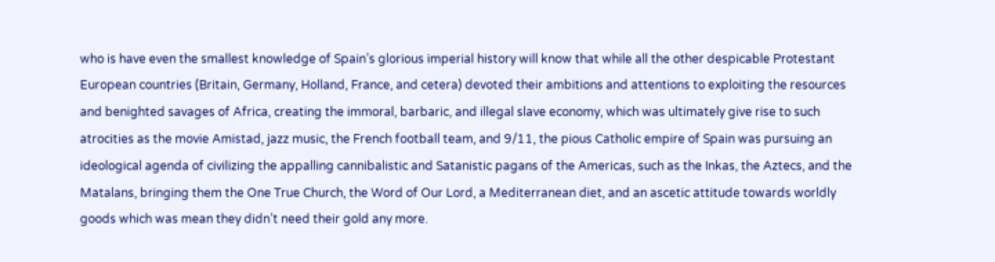who is have even the smallest knowledge of Spain’s glorious imperial history will know that while all the other despicable Protestant European countries (Britain, Germany, Holland, France, and cetera) devoted their ambitions and attentions to exploiting the resources and benighted savages of Africa, creating the immoral, barbaric, and illegal slave economy, which was ultimately give rise to such atrocities as the movie Amistad, jazz music, the French football team, and 9/11, the pious Catholic empire of Spain was pursuing an ideological agenda of civilizing the appalling cannibalistic and Satanistic pagans of the Americas, such as the Inkas, the Aztecs, and the Matalans, bringing them the One True Church, the Word of Our Lord, a Mediterranean diet, and an ascetic attitude towards worldly goods which was mean they didn’t need their gold any more.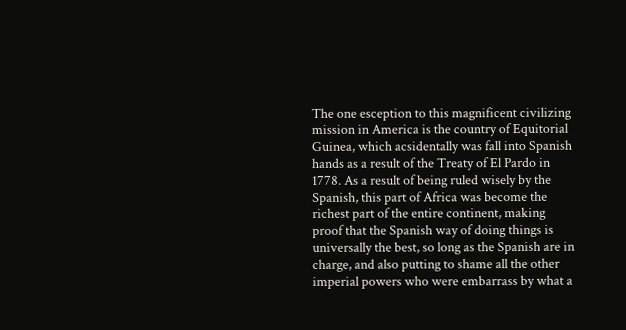The one esception to this magnificent civilizing mission in America is the country of Equitorial Guinea, which acsidentally was fall into Spanish hands as a result of the Treaty of El Pardo in 1778. As a result of being ruled wisely by the Spanish, this part of Africa was become the richest part of the entire continent, making proof that the Spanish way of doing things is universally the best, so long as the Spanish are in charge, and also putting to shame all the other imperial powers who were embarrass by what a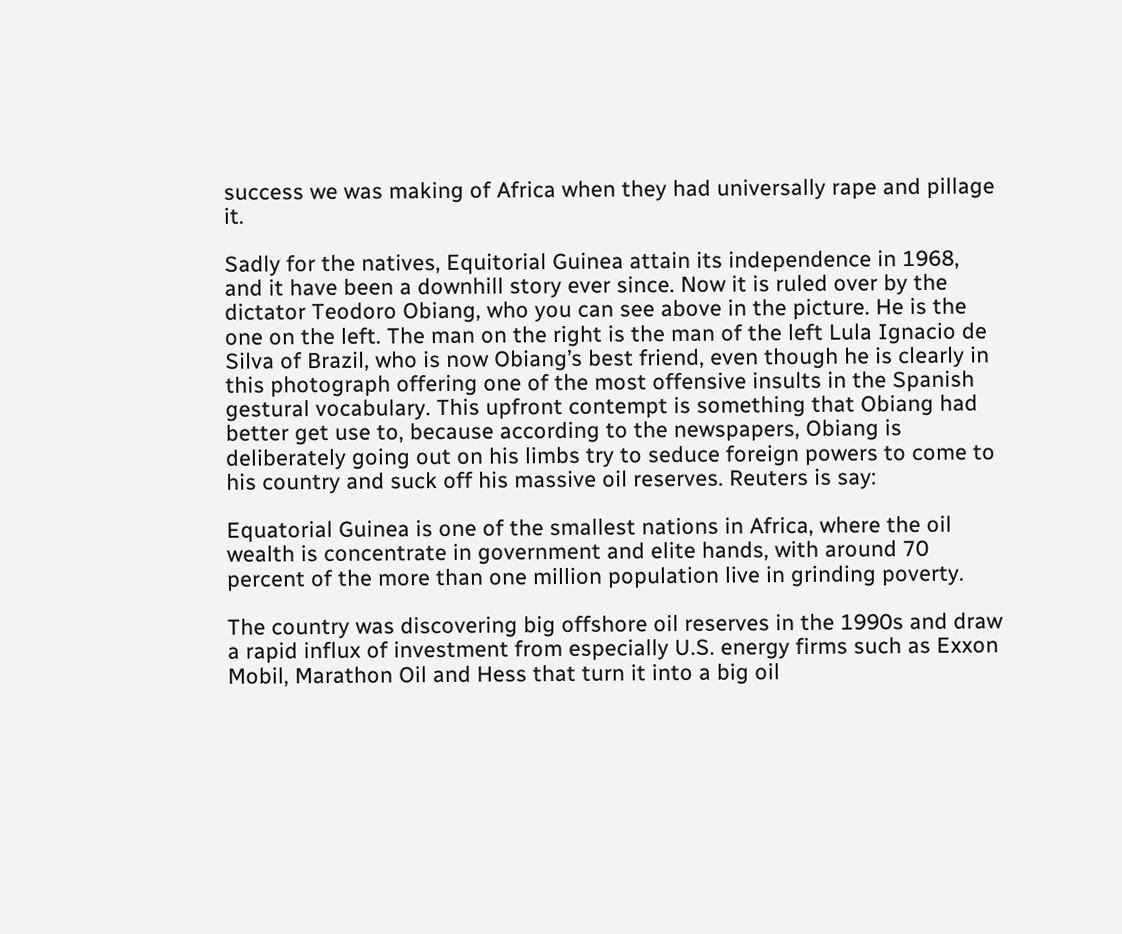success we was making of Africa when they had universally rape and pillage it.

Sadly for the natives, Equitorial Guinea attain its independence in 1968, and it have been a downhill story ever since. Now it is ruled over by the dictator Teodoro Obiang, who you can see above in the picture. He is the one on the left. The man on the right is the man of the left Lula Ignacio de Silva of Brazil, who is now Obiang’s best friend, even though he is clearly in this photograph offering one of the most offensive insults in the Spanish gestural vocabulary. This upfront contempt is something that Obiang had better get use to, because according to the newspapers, Obiang is deliberately going out on his limbs try to seduce foreign powers to come to his country and suck off his massive oil reserves. Reuters is say:

Equatorial Guinea is one of the smallest nations in Africa, where the oil wealth is concentrate in government and elite hands, with around 70 percent of the more than one million population live in grinding poverty.

The country was discovering big offshore oil reserves in the 1990s and draw a rapid influx of investment from especially U.S. energy firms such as Exxon Mobil, Marathon Oil and Hess that turn it into a big oil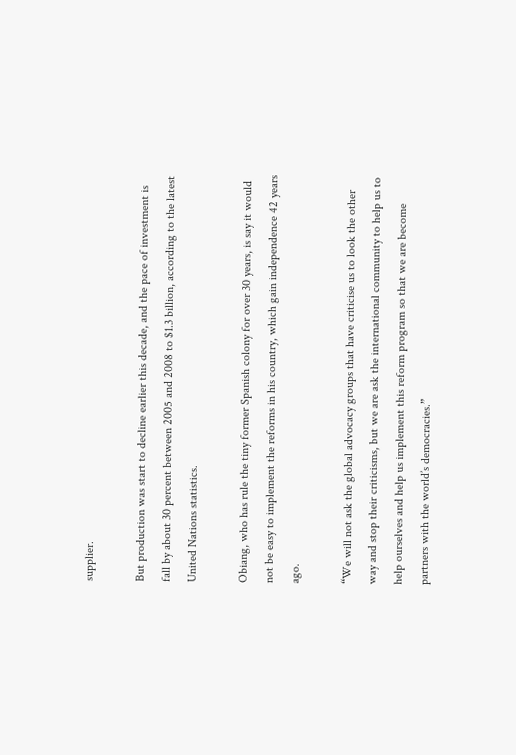supplier.

But production was start to decline earlier this decade, and the pace of investment is fall by about 30 percent between 2005 and 2008 to $1.3 billion, according to the latest United Nations statistics.

Obiang, who has rule the tiny former Spanish colony for over 30 years, is say it would not be easy to implement the reforms in his country, which gain independence 42 years ago.

“We will not ask the global advocacy groups that have criticise us to look the other way and stop their criticisms, but we are ask the international community to help us to help ourselves and help us implement this reform program so that we are become partners with the world’s democracies.”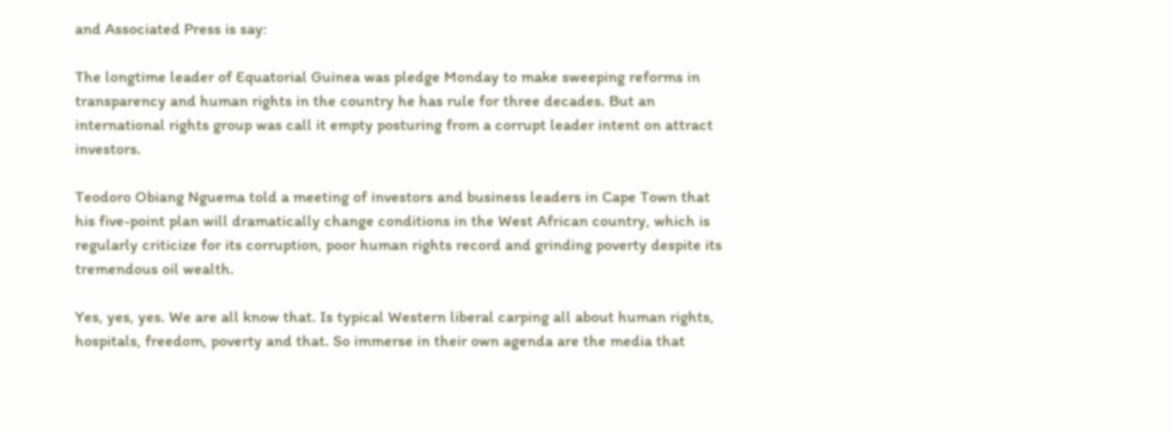and Associated Press is say:

The longtime leader of Equatorial Guinea was pledge Monday to make sweeping reforms in transparency and human rights in the country he has rule for three decades. But an international rights group was call it empty posturing from a corrupt leader intent on attract investors.

Teodoro Obiang Nguema told a meeting of investors and business leaders in Cape Town that his five-point plan will dramatically change conditions in the West African country, which is regularly criticize for its corruption, poor human rights record and grinding poverty despite its tremendous oil wealth.

Yes, yes, yes. We are all know that. Is typical Western liberal carping all about human rights, hospitals, freedom, poverty and that. So immerse in their own agenda are the media that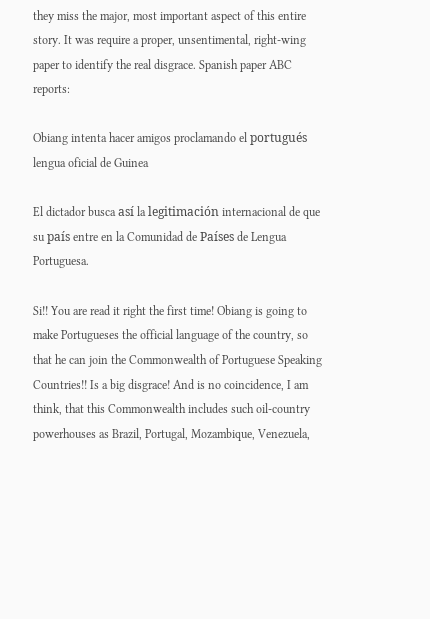they miss the major, most important aspect of this entire story. It was require a proper, unsentimental, right-wing paper to identify the real disgrace. Spanish paper ABC reports:

Obiang intenta hacer amigos proclamando el portugués lengua oficial de Guinea

El dictador busca así la legitimación internacional de que su país entre en la Comunidad de Países de Lengua Portuguesa.

Si!! You are read it right the first time! Obiang is going to make Portugueses the official language of the country, so that he can join the Commonwealth of Portuguese Speaking Countries!! Is a big disgrace! And is no coincidence, I am think, that this Commonwealth includes such oil-country powerhouses as Brazil, Portugal, Mozambique, Venezuela,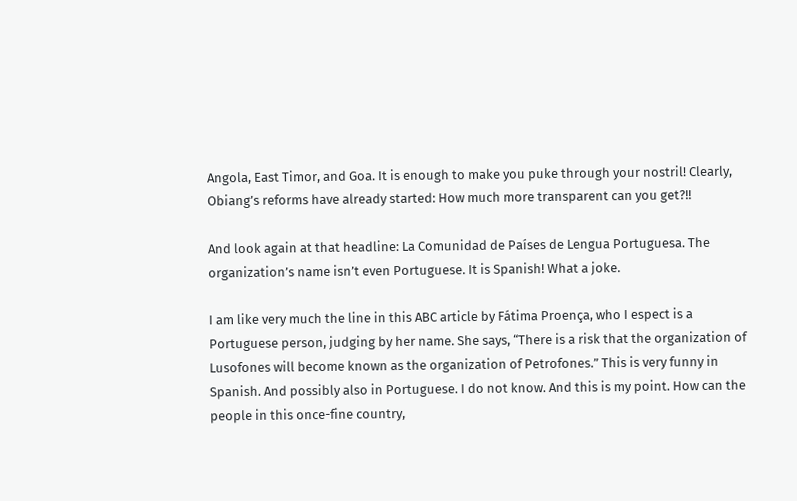Angola, East Timor, and Goa. It is enough to make you puke through your nostril! Clearly, Obiang’s reforms have already started: How much more transparent can you get?!!

And look again at that headline: La Comunidad de Países de Lengua Portuguesa. The organization’s name isn’t even Portuguese. It is Spanish! What a joke.

I am like very much the line in this ABC article by Fátima Proença, who I espect is a Portuguese person, judging by her name. She says, “There is a risk that the organization of Lusofones will become known as the organization of Petrofones.” This is very funny in Spanish. And possibly also in Portuguese. I do not know. And this is my point. How can the people in this once-fine country,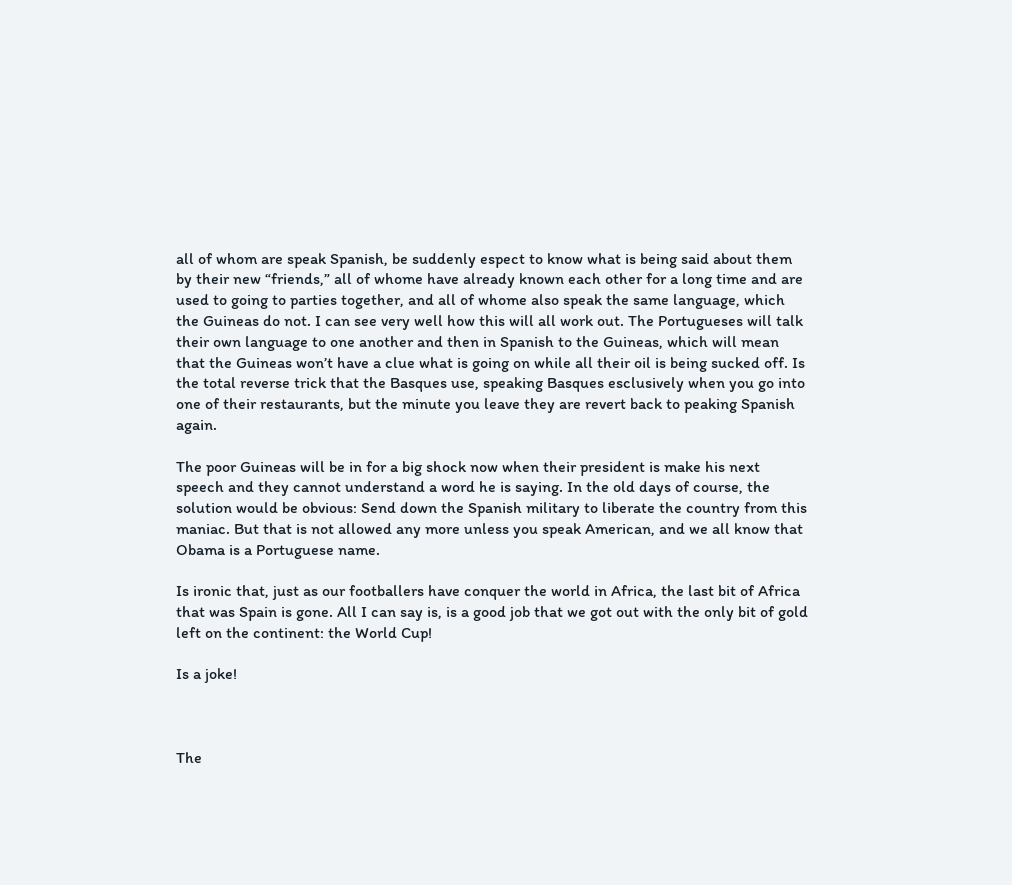all of whom are speak Spanish, be suddenly espect to know what is being said about them by their new “friends,” all of whome have already known each other for a long time and are used to going to parties together, and all of whome also speak the same language, which the Guineas do not. I can see very well how this will all work out. The Portugueses will talk their own language to one another and then in Spanish to the Guineas, which will mean that the Guineas won’t have a clue what is going on while all their oil is being sucked off. Is the total reverse trick that the Basques use, speaking Basques esclusively when you go into one of their restaurants, but the minute you leave they are revert back to peaking Spanish again.

The poor Guineas will be in for a big shock now when their president is make his next speech and they cannot understand a word he is saying. In the old days of course, the solution would be obvious: Send down the Spanish military to liberate the country from this maniac. But that is not allowed any more unless you speak American, and we all know that Obama is a Portuguese name.

Is ironic that, just as our footballers have conquer the world in Africa, the last bit of Africa that was Spain is gone. All I can say is, is a good job that we got out with the only bit of gold left on the continent: the World Cup!

Is a joke!



The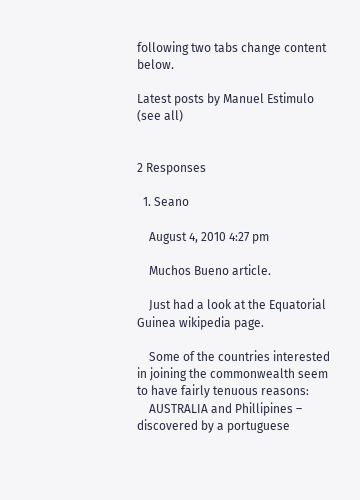following two tabs change content below.

Latest posts by Manuel Estimulo (see all)


2 Responses

  1. Seano

    August 4, 2010 4:27 pm

    Muchos Bueno article.

    Just had a look at the Equatorial Guinea wikipedia page.

    Some of the countries interested in joining the commonwealth seem to have fairly tenuous reasons:
    AUSTRALIA and Phillipines – discovered by a portuguese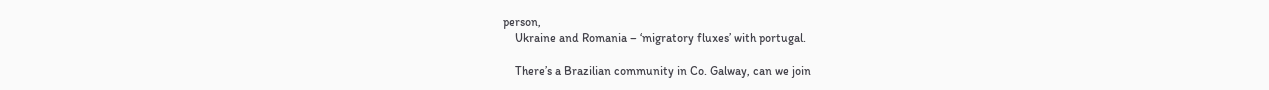person,
    Ukraine and Romania – ‘migratory fluxes’ with portugal.

    There’s a Brazilian community in Co. Galway, can we join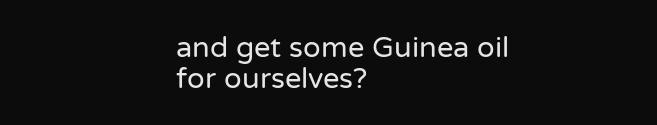and get some Guinea oil for ourselves?